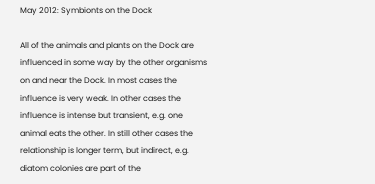May 2012: Symbionts on the Dock

All of the animals and plants on the Dock are influenced in some way by the other organisms on and near the Dock. In most cases the influence is very weak. In other cases the influence is intense but transient, e.g. one animal eats the other. In still other cases the relationship is longer term, but indirect, e.g. diatom colonies are part of the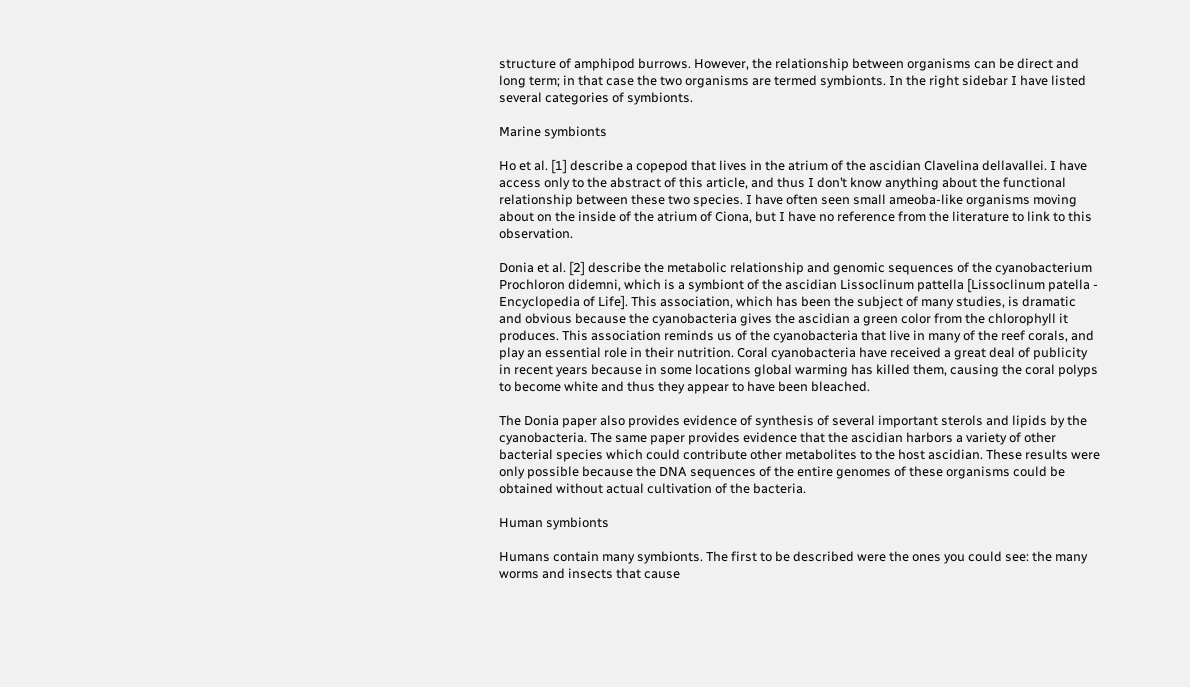structure of amphipod burrows. However, the relationship between organisms can be direct and long term; in that case the two organisms are termed symbionts. In the right sidebar I have listed several categories of symbionts.

Marine symbionts

Ho et al. [1] describe a copepod that lives in the atrium of the ascidian Clavelina dellavallei. I have access only to the abstract of this article, and thus I don’t know anything about the functional relationship between these two species. I have often seen small ameoba-like organisms moving about on the inside of the atrium of Ciona, but I have no reference from the literature to link to this observation.

Donia et al. [2] describe the metabolic relationship and genomic sequences of the cyanobacterium Prochloron didemni, which is a symbiont of the ascidian Lissoclinum pattella [Lissoclinum patella - Encyclopedia of Life]. This association, which has been the subject of many studies, is dramatic and obvious because the cyanobacteria gives the ascidian a green color from the chlorophyll it produces. This association reminds us of the cyanobacteria that live in many of the reef corals, and play an essential role in their nutrition. Coral cyanobacteria have received a great deal of publicity in recent years because in some locations global warming has killed them, causing the coral polyps to become white and thus they appear to have been bleached.

The Donia paper also provides evidence of synthesis of several important sterols and lipids by the cyanobacteria. The same paper provides evidence that the ascidian harbors a variety of other bacterial species which could contribute other metabolites to the host ascidian. These results were only possible because the DNA sequences of the entire genomes of these organisms could be obtained without actual cultivation of the bacteria.

Human symbionts

Humans contain many symbionts. The first to be described were the ones you could see: the many worms and insects that cause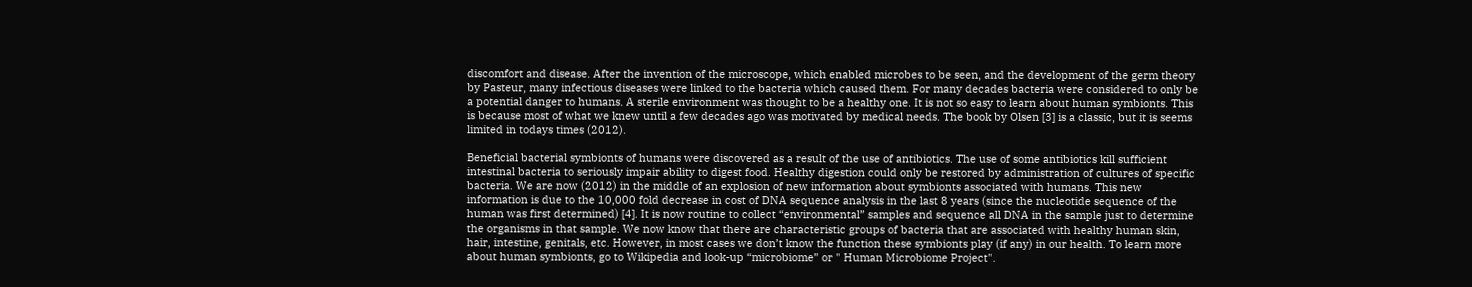discomfort and disease. After the invention of the microscope, which enabled microbes to be seen, and the development of the germ theory by Pasteur, many infectious diseases were linked to the bacteria which caused them. For many decades bacteria were considered to only be a potential danger to humans. A sterile environment was thought to be a healthy one. It is not so easy to learn about human symbionts. This is because most of what we knew until a few decades ago was motivated by medical needs. The book by Olsen [3] is a classic, but it is seems limited in todays times (2012).

Beneficial bacterial symbionts of humans were discovered as a result of the use of antibiotics. The use of some antibiotics kill sufficient intestinal bacteria to seriously impair ability to digest food. Healthy digestion could only be restored by administration of cultures of specific bacteria. We are now (2012) in the middle of an explosion of new information about symbionts associated with humans. This new information is due to the 10,000 fold decrease in cost of DNA sequence analysis in the last 8 years (since the nucleotide sequence of the human was first determined) [4]. It is now routine to collect “environmental” samples and sequence all DNA in the sample just to determine the organisms in that sample. We now know that there are characteristic groups of bacteria that are associated with healthy human skin, hair, intestine, genitals, etc. However, in most cases we don’t know the function these symbionts play (if any) in our health. To learn more about human symbionts, go to Wikipedia and look-up “microbiome” or " Human Microbiome Project".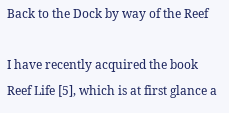Back to the Dock by way of the Reef

I have recently acquired the book Reef Life [5], which is at first glance a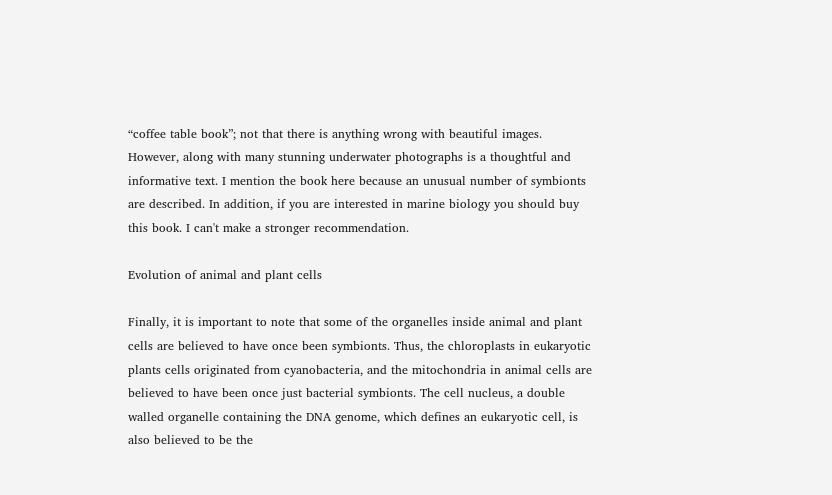“coffee table book”; not that there is anything wrong with beautiful images. However, along with many stunning underwater photographs is a thoughtful and informative text. I mention the book here because an unusual number of symbionts are described. In addition, if you are interested in marine biology you should buy this book. I can't make a stronger recommendation.

Evolution of animal and plant cells

Finally, it is important to note that some of the organelles inside animal and plant cells are believed to have once been symbionts. Thus, the chloroplasts in eukaryotic plants cells originated from cyanobacteria, and the mitochondria in animal cells are believed to have been once just bacterial symbionts. The cell nucleus, a double walled organelle containing the DNA genome, which defines an eukaryotic cell, is also believed to be the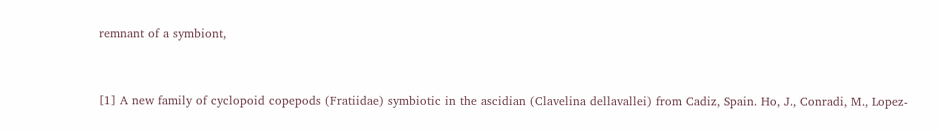remnant of a symbiont,


[1] A new family of cyclopoid copepods (Fratiidae) symbiotic in the ascidian (Clavelina dellavallei) from Cadiz, Spain. Ho, J., Conradi, M., Lopez-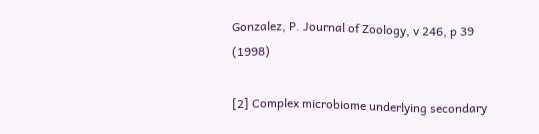Gonzalez, P. Journal of Zoology, v 246, p 39 (1998)

[2] Complex microbiome underlying secondary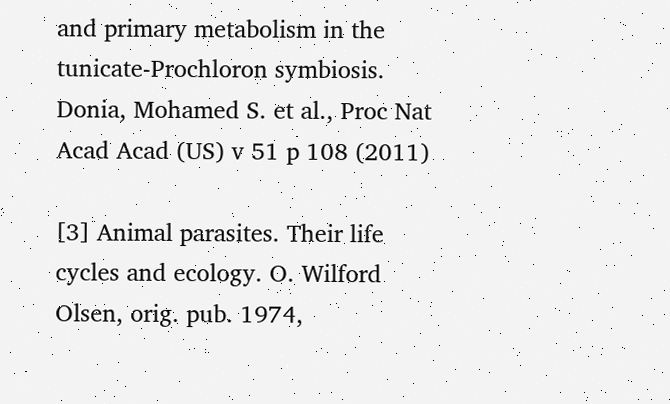and primary metabolism in the tunicate-Prochloron symbiosis. Donia, Mohamed S. et al., Proc Nat Acad Acad (US) v 51 p 108 (2011)

[3] Animal parasites. Their life cycles and ecology. O. Wilford Olsen, orig. pub. 1974,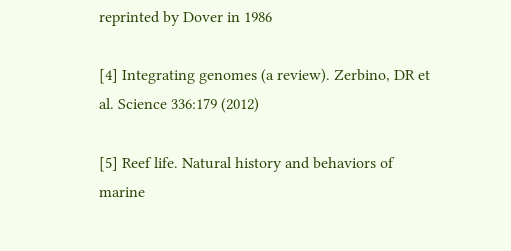reprinted by Dover in 1986

[4] Integrating genomes (a review). Zerbino, DR et al. Science 336:179 (2012)

[5] Reef life. Natural history and behaviors of marine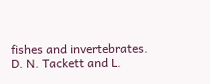fishes and invertebrates. D. N. Tackett and L.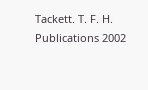Tackett. T. F. H. Publications 2002